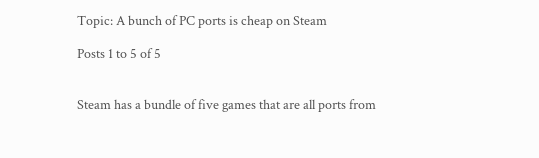Topic: A bunch of PC ports is cheap on Steam

Posts 1 to 5 of 5


Steam has a bundle of five games that are all ports from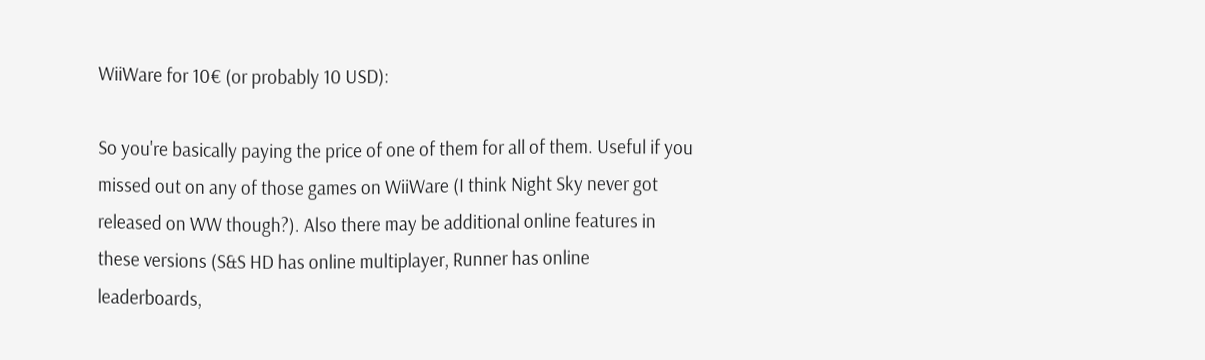WiiWare for 10€ (or probably 10 USD):

So you're basically paying the price of one of them for all of them. Useful if you missed out on any of those games on WiiWare (I think Night Sky never got released on WW though?). Also there may be additional online features in these versions (S&S HD has online multiplayer, Runner has online leaderboards,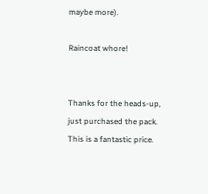maybe more).

Raincoat whore!


Thanks for the heads-up, just purchased the pack. This is a fantastic price.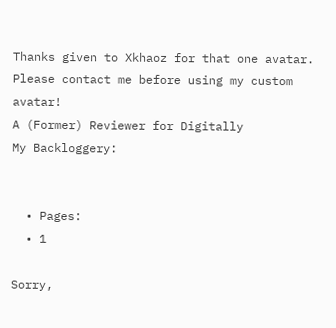Thanks given to Xkhaoz for that one avatar.
Please contact me before using my custom avatar!
A (Former) Reviewer for Digitally
My Backloggery:


  • Pages:
  • 1

Sorry,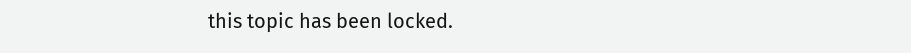this topic has been locked.